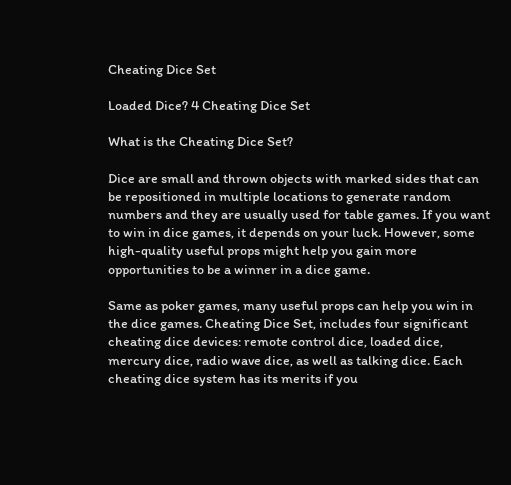Cheating Dice Set

Loaded Dice? 4 Cheating Dice Set

What is the Cheating Dice Set?

Dice are small and thrown objects with marked sides that can be repositioned in multiple locations to generate random numbers and they are usually used for table games. If you want to win in dice games, it depends on your luck. However, some high-quality useful props might help you gain more opportunities to be a winner in a dice game.

Same as poker games, many useful props can help you win in the dice games. Cheating Dice Set, includes four significant cheating dice devices: remote control dice, loaded dice, mercury dice, radio wave dice, as well as talking dice. Each cheating dice system has its merits if you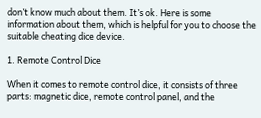don’t know much about them. It’s ok. Here is some information about them, which is helpful for you to choose the suitable cheating dice device.

1. Remote Control Dice

When it comes to remote control dice, it consists of three parts: magnetic dice, remote control panel, and the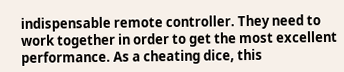indispensable remote controller. They need to work together in order to get the most excellent performance. As a cheating dice, this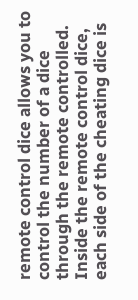remote control dice allows you to control the number of a dice through the remote controlled. Inside the remote control dice, each side of the cheating dice is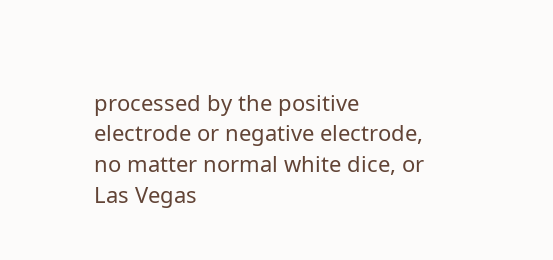processed by the positive electrode or negative electrode, no matter normal white dice, or Las Vegas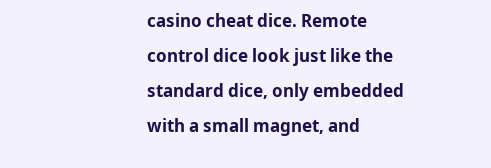casino cheat dice. Remote control dice look just like the standard dice, only embedded with a small magnet, and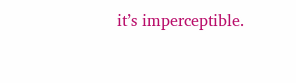it’s imperceptible.